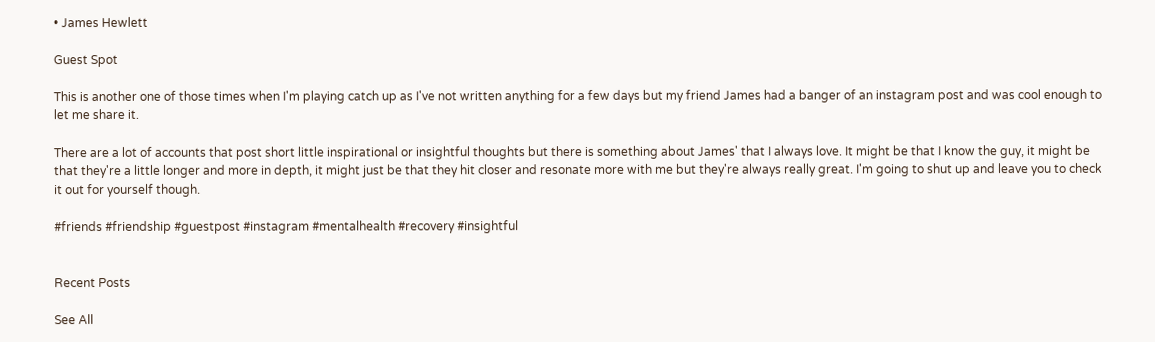• James Hewlett

Guest Spot

This is another one of those times when I'm playing catch up as I've not written anything for a few days but my friend James had a banger of an instagram post and was cool enough to let me share it.

There are a lot of accounts that post short little inspirational or insightful thoughts but there is something about James' that I always love. It might be that I know the guy, it might be that they're a little longer and more in depth, it might just be that they hit closer and resonate more with me but they're always really great. I'm going to shut up and leave you to check it out for yourself though.

#friends #friendship #guestpost #instagram #mentalhealth #recovery #insightful


Recent Posts

See All